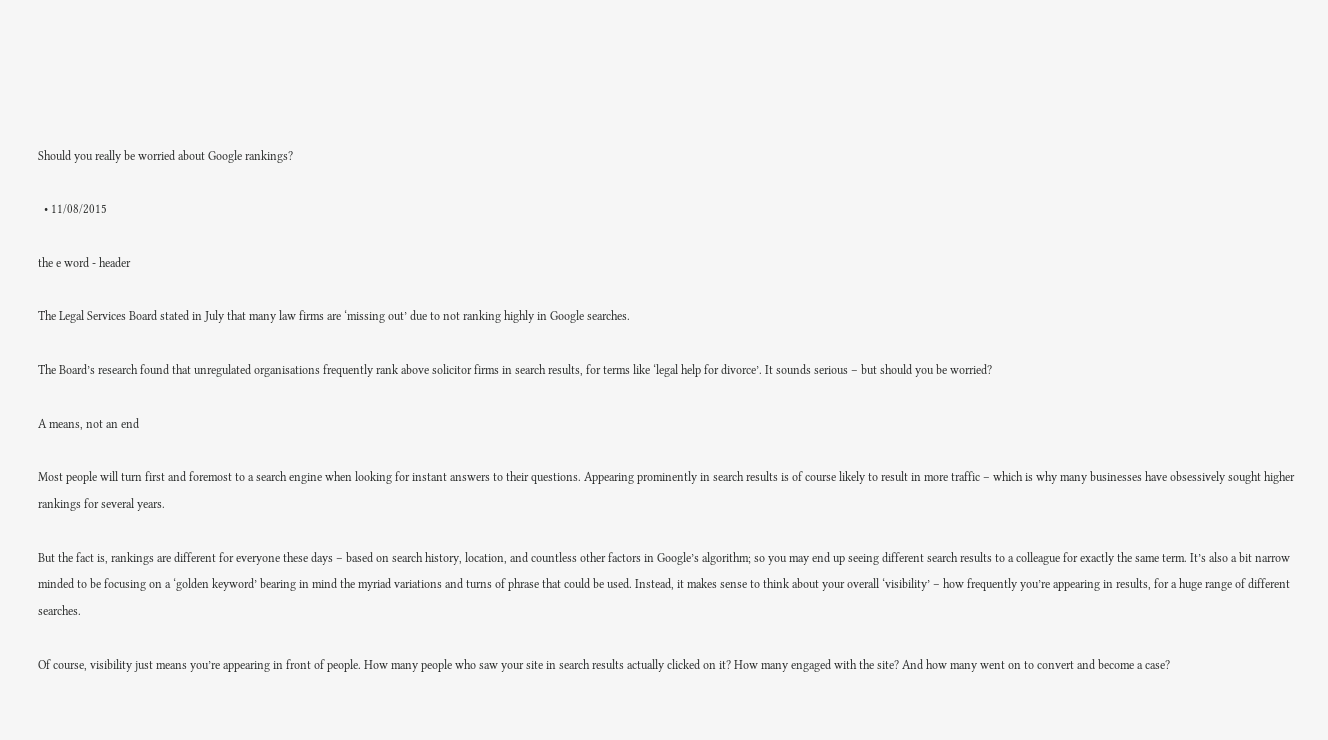Should you really be worried about Google rankings?

  • 11/08/2015

the e word - header

The Legal Services Board stated in July that many law firms are ‘missing out’ due to not ranking highly in Google searches.

The Board’s research found that unregulated organisations frequently rank above solicitor firms in search results, for terms like ‘legal help for divorce’. It sounds serious – but should you be worried?

A means, not an end

Most people will turn first and foremost to a search engine when looking for instant answers to their questions. Appearing prominently in search results is of course likely to result in more traffic – which is why many businesses have obsessively sought higher rankings for several years.

But the fact is, rankings are different for everyone these days – based on search history, location, and countless other factors in Google’s algorithm; so you may end up seeing different search results to a colleague for exactly the same term. It’s also a bit narrow minded to be focusing on a ‘golden keyword’ bearing in mind the myriad variations and turns of phrase that could be used. Instead, it makes sense to think about your overall ‘visibility’ – how frequently you’re appearing in results, for a huge range of different searches.

Of course, visibility just means you’re appearing in front of people. How many people who saw your site in search results actually clicked on it? How many engaged with the site? And how many went on to convert and become a case?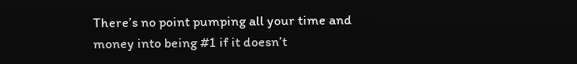There’s no point pumping all your time and money into being #1 if it doesn’t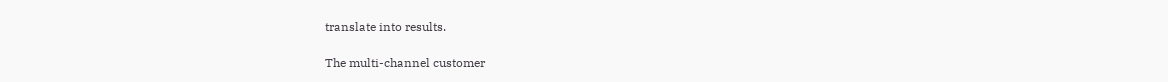translate into results.

The multi-channel customer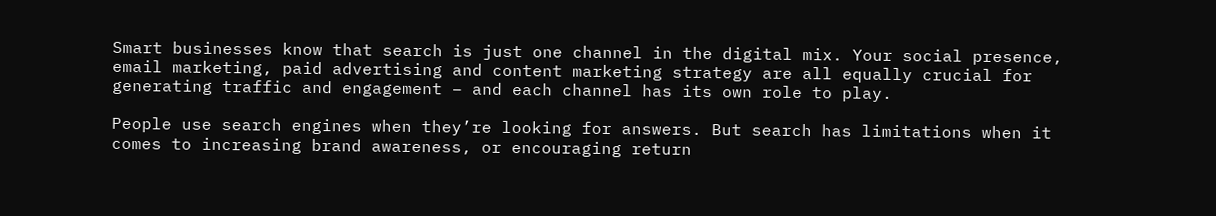Smart businesses know that search is just one channel in the digital mix. Your social presence, email marketing, paid advertising and content marketing strategy are all equally crucial for generating traffic and engagement – and each channel has its own role to play.

People use search engines when they’re looking for answers. But search has limitations when it comes to increasing brand awareness, or encouraging return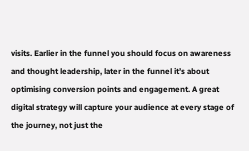visits. Earlier in the funnel you should focus on awareness and thought leadership, later in the funnel it’s about optimising conversion points and engagement. A great digital strategy will capture your audience at every stage of the journey, not just the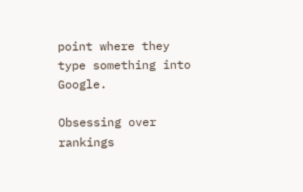point where they type something into Google.

Obsessing over rankings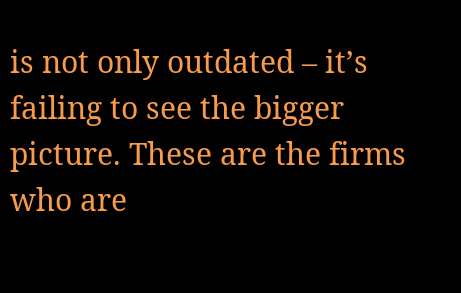is not only outdated – it’s failing to see the bigger picture. These are the firms who are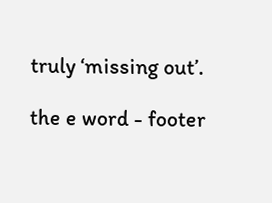truly ‘missing out’.

the e word - footer